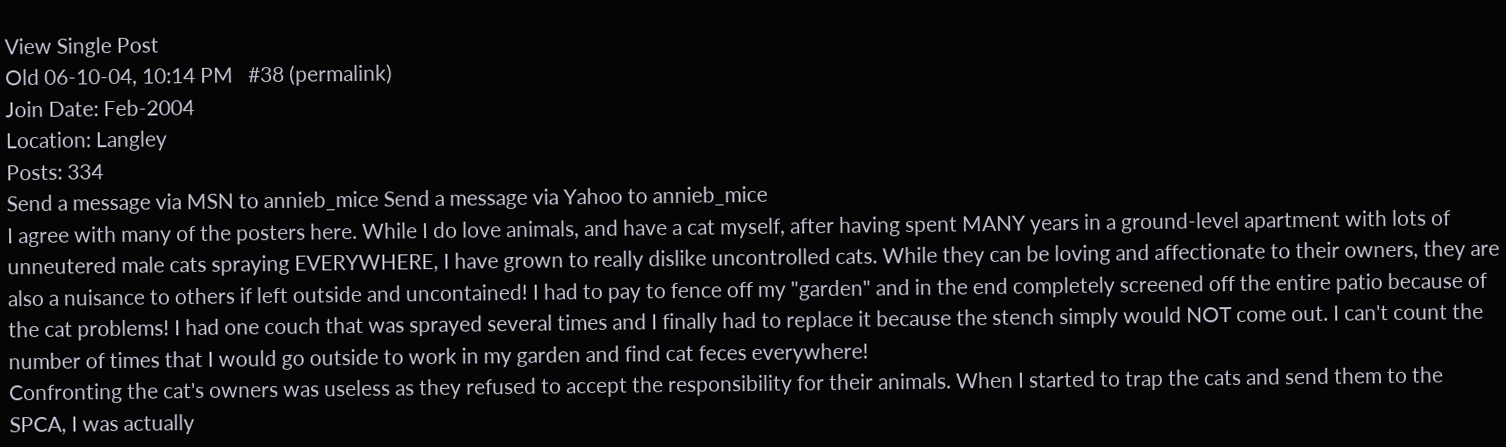View Single Post
Old 06-10-04, 10:14 PM   #38 (permalink)
Join Date: Feb-2004
Location: Langley
Posts: 334
Send a message via MSN to annieb_mice Send a message via Yahoo to annieb_mice
I agree with many of the posters here. While I do love animals, and have a cat myself, after having spent MANY years in a ground-level apartment with lots of unneutered male cats spraying EVERYWHERE, I have grown to really dislike uncontrolled cats. While they can be loving and affectionate to their owners, they are also a nuisance to others if left outside and uncontained! I had to pay to fence off my "garden" and in the end completely screened off the entire patio because of the cat problems! I had one couch that was sprayed several times and I finally had to replace it because the stench simply would NOT come out. I can't count the number of times that I would go outside to work in my garden and find cat feces everywhere!
Confronting the cat's owners was useless as they refused to accept the responsibility for their animals. When I started to trap the cats and send them to the SPCA, I was actually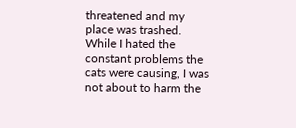threatened and my place was trashed. While I hated the constant problems the cats were causing, I was not about to harm the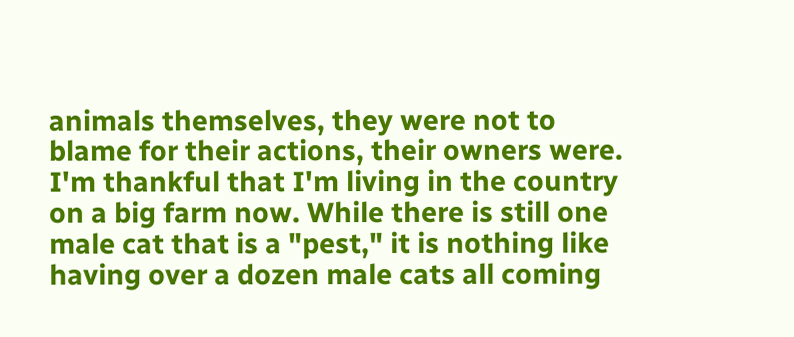animals themselves, they were not to blame for their actions, their owners were.
I'm thankful that I'm living in the country on a big farm now. While there is still one male cat that is a "pest," it is nothing like having over a dozen male cats all coming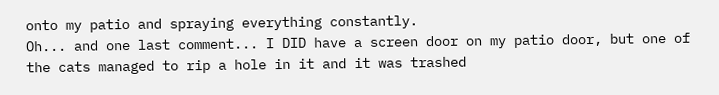onto my patio and spraying everything constantly.
Oh... and one last comment... I DID have a screen door on my patio door, but one of the cats managed to rip a hole in it and it was trashed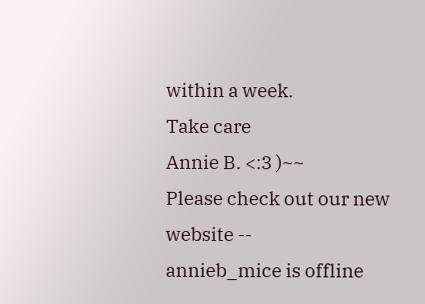within a week.
Take care
Annie B. <:3 )~~
Please check out our new website --
annieb_mice is offline